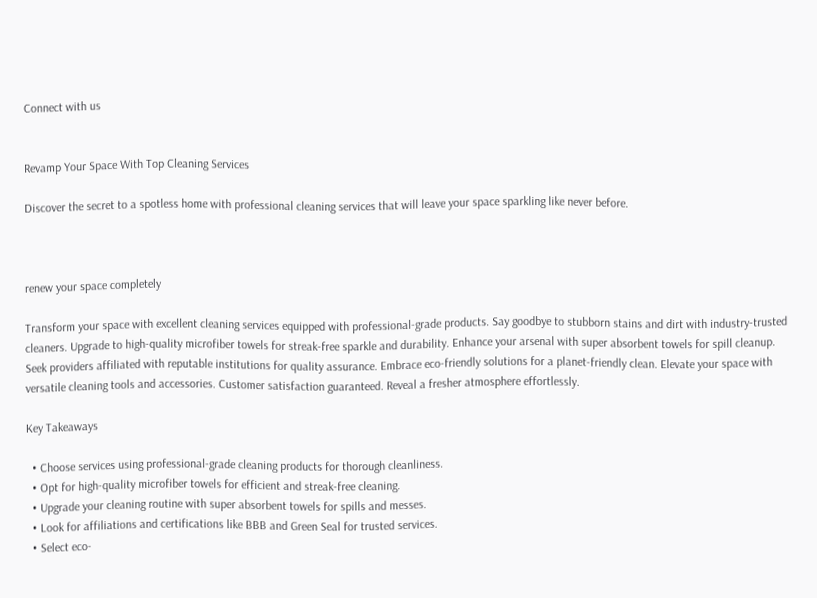Connect with us


Revamp Your Space With Top Cleaning Services

Discover the secret to a spotless home with professional cleaning services that will leave your space sparkling like never before.



renew your space completely

Transform your space with excellent cleaning services equipped with professional-grade products. Say goodbye to stubborn stains and dirt with industry-trusted cleaners. Upgrade to high-quality microfiber towels for streak-free sparkle and durability. Enhance your arsenal with super absorbent towels for spill cleanup. Seek providers affiliated with reputable institutions for quality assurance. Embrace eco-friendly solutions for a planet-friendly clean. Elevate your space with versatile cleaning tools and accessories. Customer satisfaction guaranteed. Reveal a fresher atmosphere effortlessly.

Key Takeaways

  • Choose services using professional-grade cleaning products for thorough cleanliness.
  • Opt for high-quality microfiber towels for efficient and streak-free cleaning.
  • Upgrade your cleaning routine with super absorbent towels for spills and messes.
  • Look for affiliations and certifications like BBB and Green Seal for trusted services.
  • Select eco-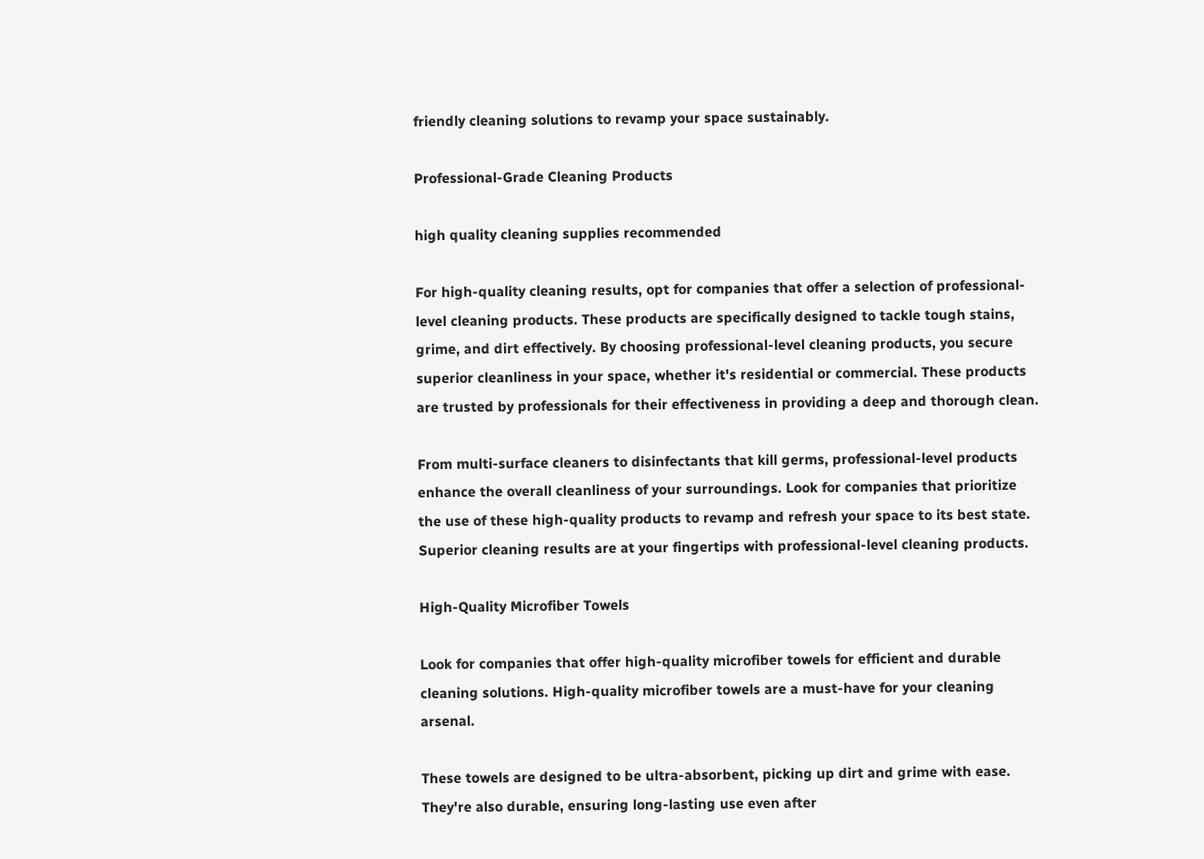friendly cleaning solutions to revamp your space sustainably.

Professional-Grade Cleaning Products

high quality cleaning supplies recommended

For high-quality cleaning results, opt for companies that offer a selection of professional-level cleaning products. These products are specifically designed to tackle tough stains, grime, and dirt effectively. By choosing professional-level cleaning products, you secure superior cleanliness in your space, whether it's residential or commercial. These products are trusted by professionals for their effectiveness in providing a deep and thorough clean.

From multi-surface cleaners to disinfectants that kill germs, professional-level products enhance the overall cleanliness of your surroundings. Look for companies that prioritize the use of these high-quality products to revamp and refresh your space to its best state. Superior cleaning results are at your fingertips with professional-level cleaning products.

High-Quality Microfiber Towels

Look for companies that offer high-quality microfiber towels for efficient and durable cleaning solutions. High-quality microfiber towels are a must-have for your cleaning arsenal.

These towels are designed to be ultra-absorbent, picking up dirt and grime with ease. They're also durable, ensuring long-lasting use even after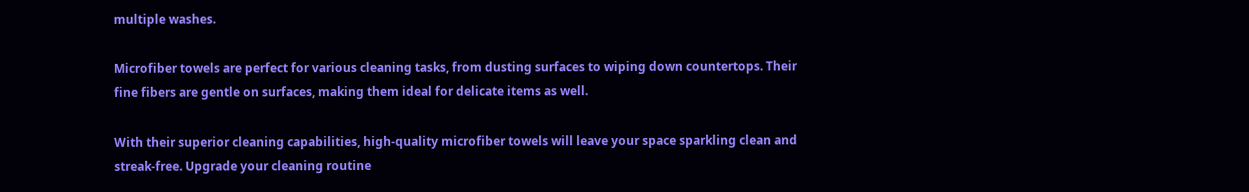multiple washes.

Microfiber towels are perfect for various cleaning tasks, from dusting surfaces to wiping down countertops. Their fine fibers are gentle on surfaces, making them ideal for delicate items as well.

With their superior cleaning capabilities, high-quality microfiber towels will leave your space sparkling clean and streak-free. Upgrade your cleaning routine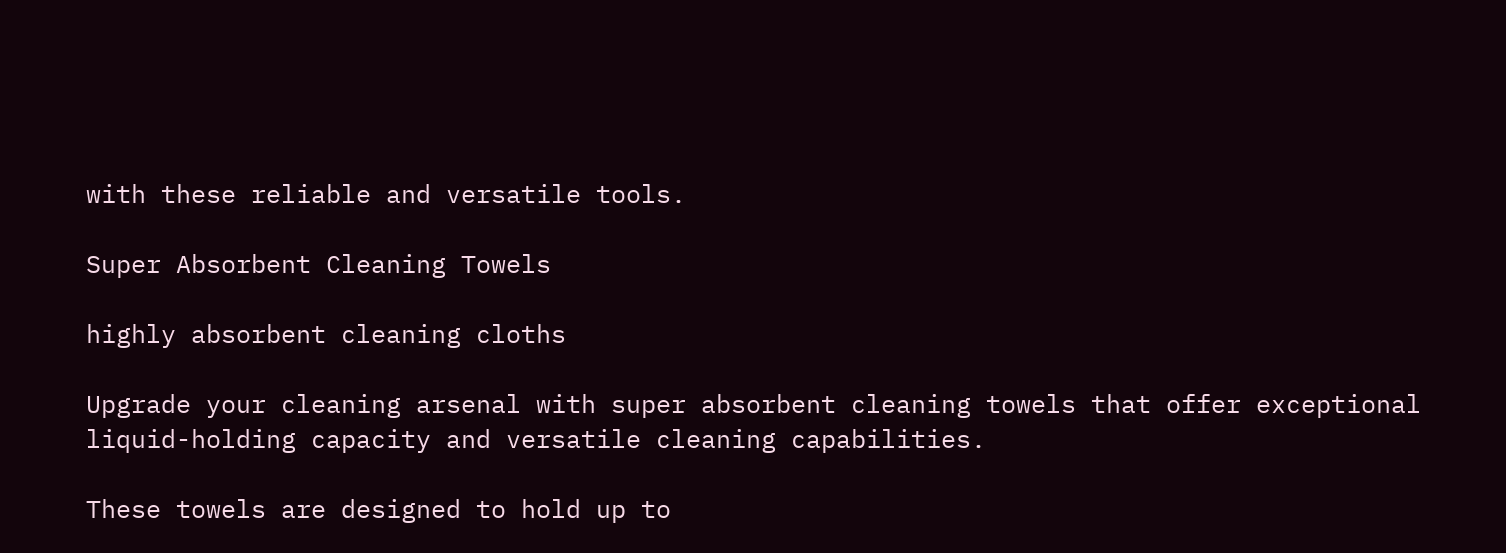with these reliable and versatile tools.

Super Absorbent Cleaning Towels

highly absorbent cleaning cloths

Upgrade your cleaning arsenal with super absorbent cleaning towels that offer exceptional liquid-holding capacity and versatile cleaning capabilities.

These towels are designed to hold up to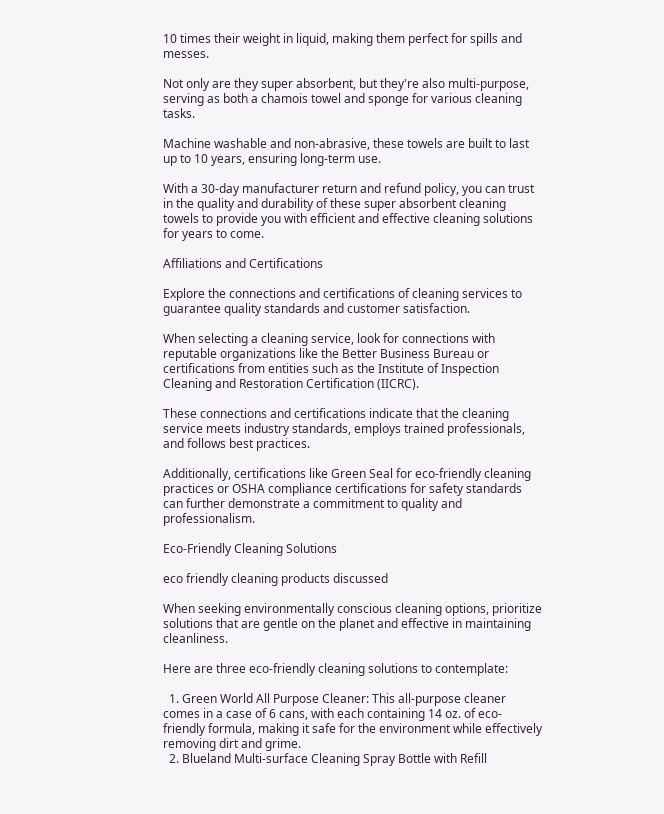10 times their weight in liquid, making them perfect for spills and messes.

Not only are they super absorbent, but they're also multi-purpose, serving as both a chamois towel and sponge for various cleaning tasks.

Machine washable and non-abrasive, these towels are built to last up to 10 years, ensuring long-term use.

With a 30-day manufacturer return and refund policy, you can trust in the quality and durability of these super absorbent cleaning towels to provide you with efficient and effective cleaning solutions for years to come.

Affiliations and Certifications

Explore the connections and certifications of cleaning services to guarantee quality standards and customer satisfaction.

When selecting a cleaning service, look for connections with reputable organizations like the Better Business Bureau or certifications from entities such as the Institute of Inspection Cleaning and Restoration Certification (IICRC).

These connections and certifications indicate that the cleaning service meets industry standards, employs trained professionals, and follows best practices.

Additionally, certifications like Green Seal for eco-friendly cleaning practices or OSHA compliance certifications for safety standards can further demonstrate a commitment to quality and professionalism.

Eco-Friendly Cleaning Solutions

eco friendly cleaning products discussed

When seeking environmentally conscious cleaning options, prioritize solutions that are gentle on the planet and effective in maintaining cleanliness.

Here are three eco-friendly cleaning solutions to contemplate:

  1. Green World All Purpose Cleaner: This all-purpose cleaner comes in a case of 6 cans, with each containing 14 oz. of eco-friendly formula, making it safe for the environment while effectively removing dirt and grime.
  2. Blueland Multi-surface Cleaning Spray Bottle with Refill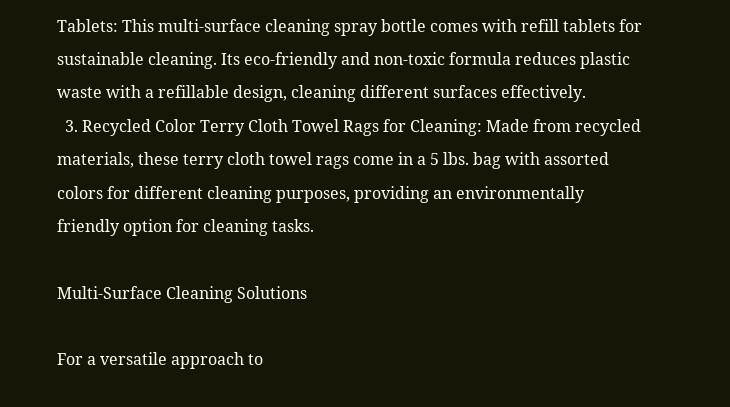Tablets: This multi-surface cleaning spray bottle comes with refill tablets for sustainable cleaning. Its eco-friendly and non-toxic formula reduces plastic waste with a refillable design, cleaning different surfaces effectively.
  3. Recycled Color Terry Cloth Towel Rags for Cleaning: Made from recycled materials, these terry cloth towel rags come in a 5 lbs. bag with assorted colors for different cleaning purposes, providing an environmentally friendly option for cleaning tasks.

Multi-Surface Cleaning Solutions

For a versatile approach to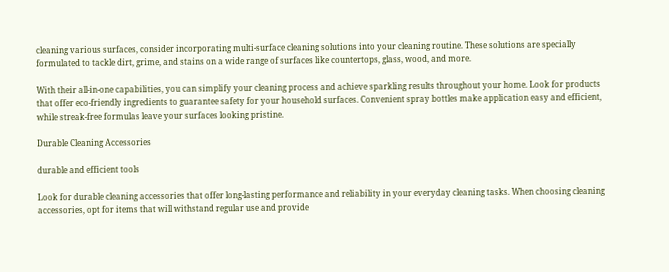cleaning various surfaces, consider incorporating multi-surface cleaning solutions into your cleaning routine. These solutions are specially formulated to tackle dirt, grime, and stains on a wide range of surfaces like countertops, glass, wood, and more.

With their all-in-one capabilities, you can simplify your cleaning process and achieve sparkling results throughout your home. Look for products that offer eco-friendly ingredients to guarantee safety for your household surfaces. Convenient spray bottles make application easy and efficient, while streak-free formulas leave your surfaces looking pristine.

Durable Cleaning Accessories

durable and efficient tools

Look for durable cleaning accessories that offer long-lasting performance and reliability in your everyday cleaning tasks. When choosing cleaning accessories, opt for items that will withstand regular use and provide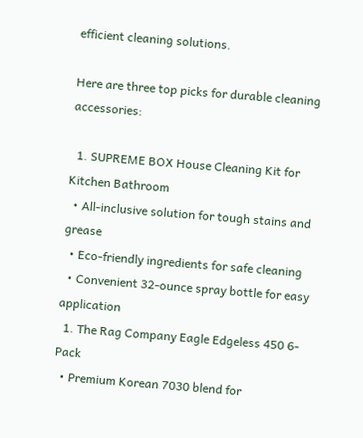efficient cleaning solutions.

Here are three top picks for durable cleaning accessories:

  1. SUPREME BOX House Cleaning Kit for Kitchen Bathroom
  • All-inclusive solution for tough stains and grease
  • Eco-friendly ingredients for safe cleaning
  • Convenient 32-ounce spray bottle for easy application
  1. The Rag Company Eagle Edgeless 450 6-Pack
  • Premium Korean 7030 blend for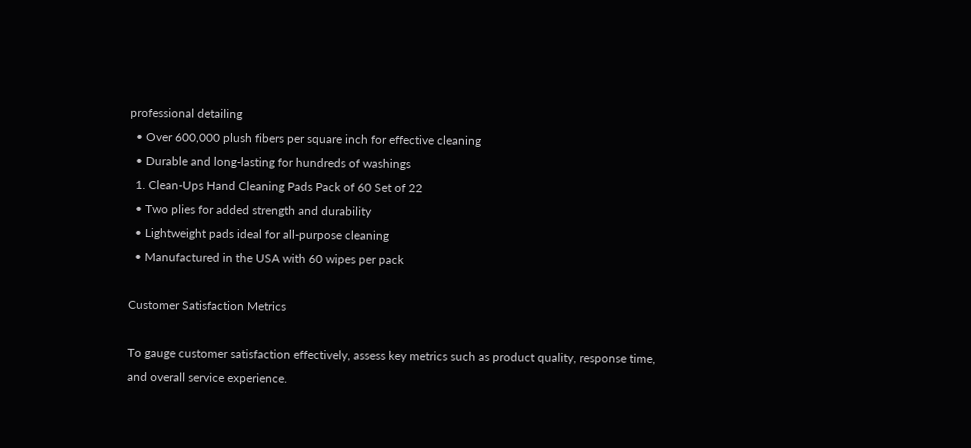professional detailing
  • Over 600,000 plush fibers per square inch for effective cleaning
  • Durable and long-lasting for hundreds of washings
  1. Clean-Ups Hand Cleaning Pads Pack of 60 Set of 22
  • Two plies for added strength and durability
  • Lightweight pads ideal for all-purpose cleaning
  • Manufactured in the USA with 60 wipes per pack

Customer Satisfaction Metrics

To gauge customer satisfaction effectively, assess key metrics such as product quality, response time, and overall service experience.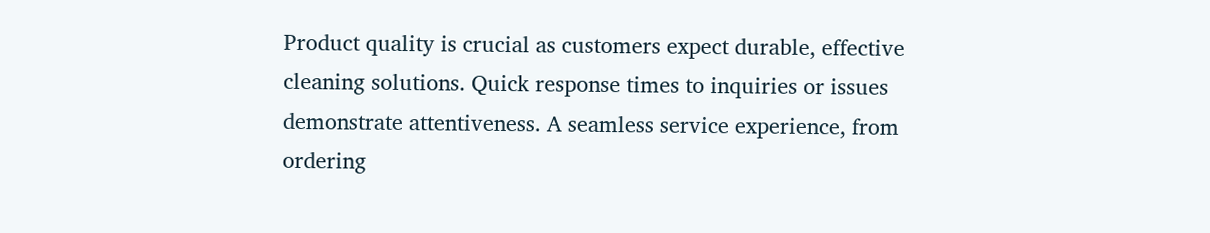Product quality is crucial as customers expect durable, effective cleaning solutions. Quick response times to inquiries or issues demonstrate attentiveness. A seamless service experience, from ordering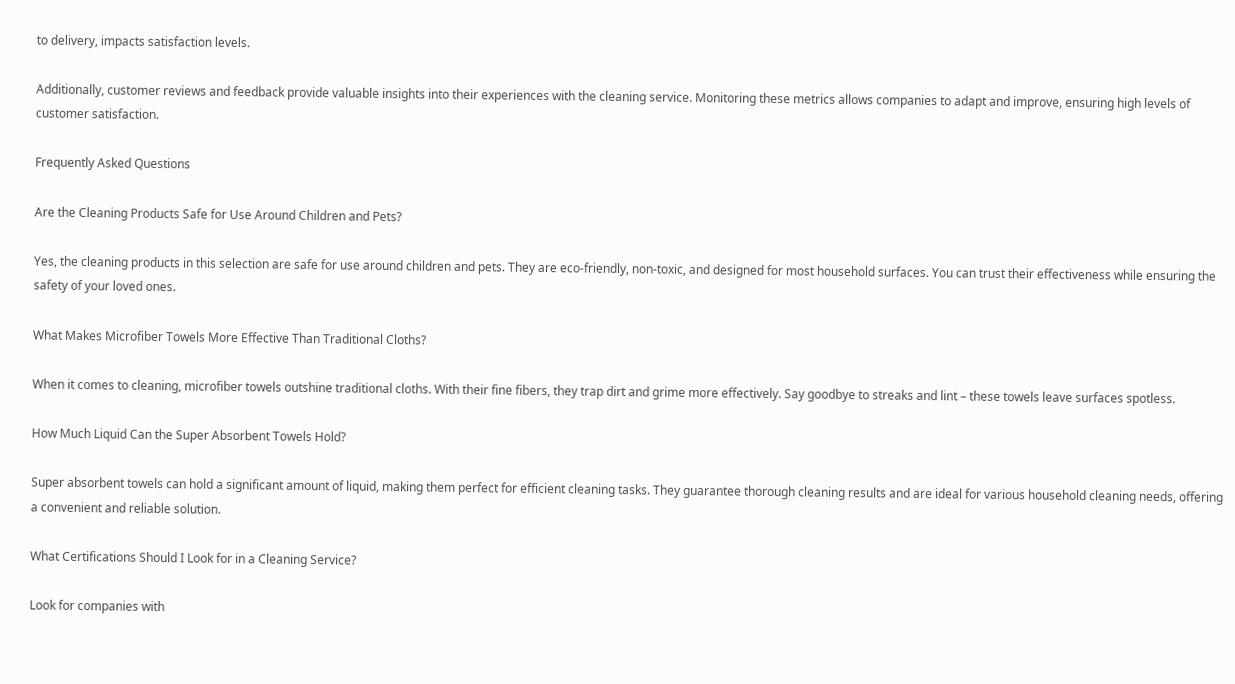to delivery, impacts satisfaction levels.

Additionally, customer reviews and feedback provide valuable insights into their experiences with the cleaning service. Monitoring these metrics allows companies to adapt and improve, ensuring high levels of customer satisfaction.

Frequently Asked Questions

Are the Cleaning Products Safe for Use Around Children and Pets?

Yes, the cleaning products in this selection are safe for use around children and pets. They are eco-friendly, non-toxic, and designed for most household surfaces. You can trust their effectiveness while ensuring the safety of your loved ones.

What Makes Microfiber Towels More Effective Than Traditional Cloths?

When it comes to cleaning, microfiber towels outshine traditional cloths. With their fine fibers, they trap dirt and grime more effectively. Say goodbye to streaks and lint – these towels leave surfaces spotless.

How Much Liquid Can the Super Absorbent Towels Hold?

Super absorbent towels can hold a significant amount of liquid, making them perfect for efficient cleaning tasks. They guarantee thorough cleaning results and are ideal for various household cleaning needs, offering a convenient and reliable solution.

What Certifications Should I Look for in a Cleaning Service?

Look for companies with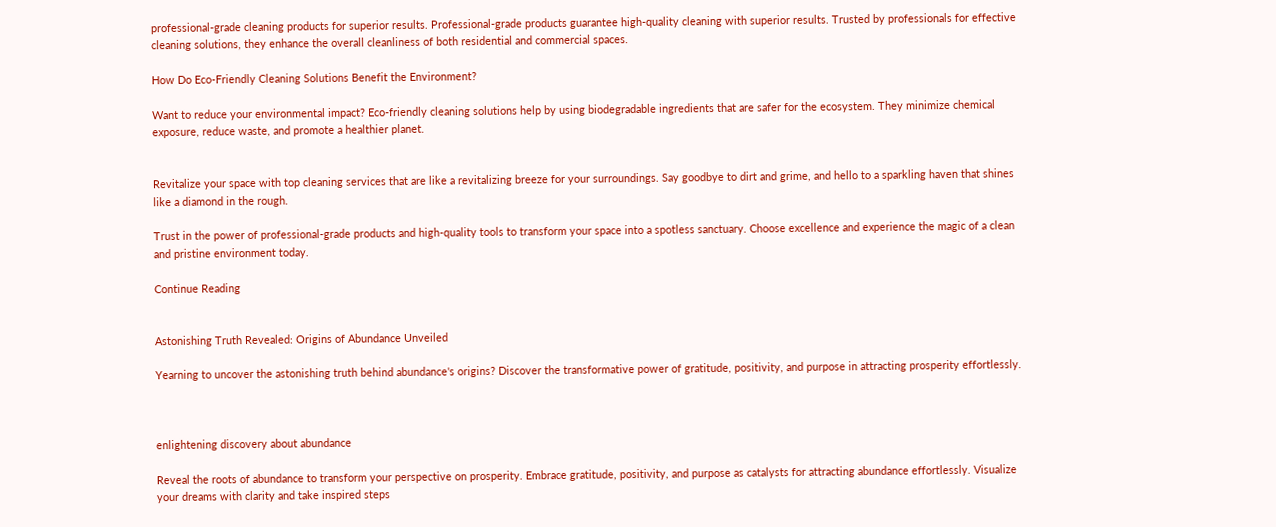professional-grade cleaning products for superior results. Professional-grade products guarantee high-quality cleaning with superior results. Trusted by professionals for effective cleaning solutions, they enhance the overall cleanliness of both residential and commercial spaces.

How Do Eco-Friendly Cleaning Solutions Benefit the Environment?

Want to reduce your environmental impact? Eco-friendly cleaning solutions help by using biodegradable ingredients that are safer for the ecosystem. They minimize chemical exposure, reduce waste, and promote a healthier planet.


Revitalize your space with top cleaning services that are like a revitalizing breeze for your surroundings. Say goodbye to dirt and grime, and hello to a sparkling haven that shines like a diamond in the rough.

Trust in the power of professional-grade products and high-quality tools to transform your space into a spotless sanctuary. Choose excellence and experience the magic of a clean and pristine environment today.

Continue Reading


Astonishing Truth Revealed: Origins of Abundance Unveiled

Yearning to uncover the astonishing truth behind abundance's origins? Discover the transformative power of gratitude, positivity, and purpose in attracting prosperity effortlessly.



enlightening discovery about abundance

Reveal the roots of abundance to transform your perspective on prosperity. Embrace gratitude, positivity, and purpose as catalysts for attracting abundance effortlessly. Visualize your dreams with clarity and take inspired steps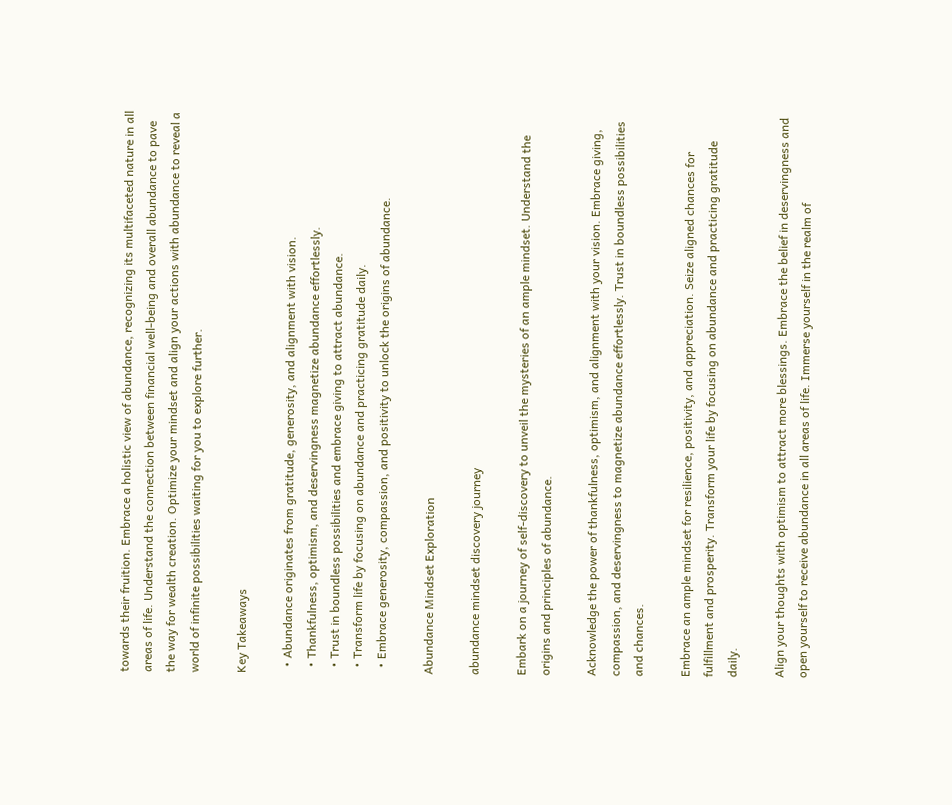towards their fruition. Embrace a holistic view of abundance, recognizing its multifaceted nature in all areas of life. Understand the connection between financial well-being and overall abundance to pave the way for wealth creation. Optimize your mindset and align your actions with abundance to reveal a world of infinite possibilities waiting for you to explore further.

Key Takeaways

  • Abundance originates from gratitude, generosity, and alignment with vision.
  • Thankfulness, optimism, and deservingness magnetize abundance effortlessly.
  • Trust in boundless possibilities and embrace giving to attract abundance.
  • Transform life by focusing on abundance and practicing gratitude daily.
  • Embrace generosity, compassion, and positivity to unlock the origins of abundance.

Abundance Mindset Exploration

abundance mindset discovery journey

Embark on a journey of self-discovery to unveil the mysteries of an ample mindset. Understand the origins and principles of abundance.

Acknowledge the power of thankfulness, optimism, and alignment with your vision. Embrace giving, compassion, and deservingness to magnetize abundance effortlessly. Trust in boundless possibilities and chances.

Embrace an ample mindset for resilience, positivity, and appreciation. Seize aligned chances for fulfillment and prosperity. Transform your life by focusing on abundance and practicing gratitude daily.

Align your thoughts with optimism to attract more blessings. Embrace the belief in deservingness and open yourself to receive abundance in all areas of life. Immerse yourself in the realm of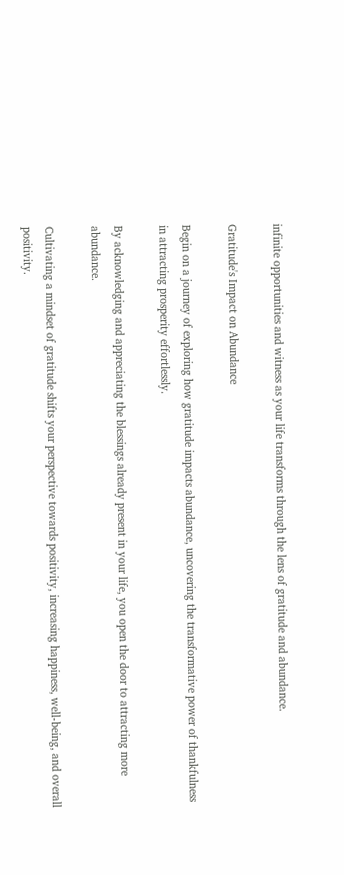infinite opportunities and witness as your life transforms through the lens of gratitude and abundance.

Gratitude's Impact on Abundance

Begin on a journey of exploring how gratitude impacts abundance, uncovering the transformative power of thankfulness in attracting prosperity effortlessly.

By acknowledging and appreciating the blessings already present in your life, you open the door to attracting more abundance.

Cultivating a mindset of gratitude shifts your perspective towards positivity, increasing happiness, well-being, and overall positivity.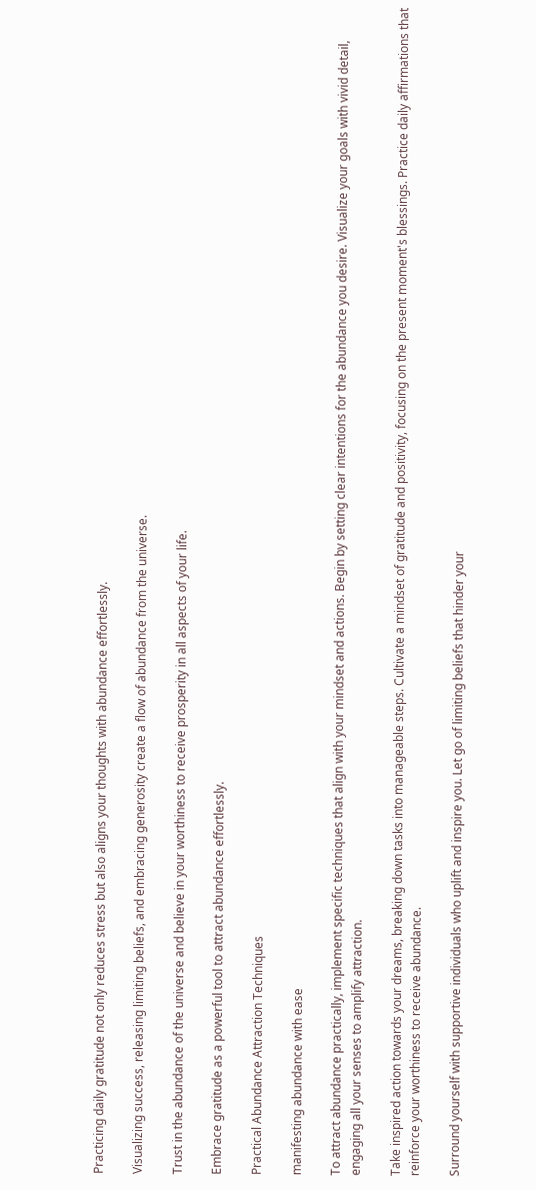Practicing daily gratitude not only reduces stress but also aligns your thoughts with abundance effortlessly.

Visualizing success, releasing limiting beliefs, and embracing generosity create a flow of abundance from the universe.

Trust in the abundance of the universe and believe in your worthiness to receive prosperity in all aspects of your life.

Embrace gratitude as a powerful tool to attract abundance effortlessly.

Practical Abundance Attraction Techniques

manifesting abundance with ease

To attract abundance practically, implement specific techniques that align with your mindset and actions. Begin by setting clear intentions for the abundance you desire. Visualize your goals with vivid detail, engaging all your senses to amplify attraction.

Take inspired action towards your dreams, breaking down tasks into manageable steps. Cultivate a mindset of gratitude and positivity, focusing on the present moment's blessings. Practice daily affirmations that reinforce your worthiness to receive abundance.

Surround yourself with supportive individuals who uplift and inspire you. Let go of limiting beliefs that hinder your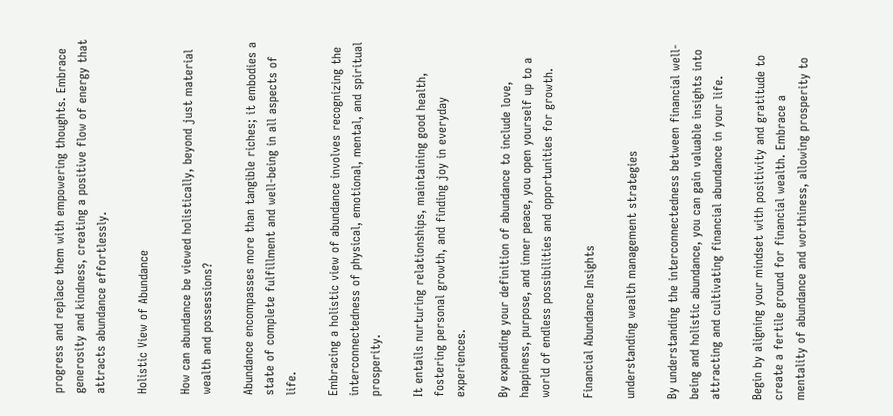progress and replace them with empowering thoughts. Embrace generosity and kindness, creating a positive flow of energy that attracts abundance effortlessly.

Holistic View of Abundance

How can abundance be viewed holistically, beyond just material wealth and possessions?

Abundance encompasses more than tangible riches; it embodies a state of complete fulfillment and well-being in all aspects of life.

Embracing a holistic view of abundance involves recognizing the interconnectedness of physical, emotional, mental, and spiritual prosperity.

It entails nurturing relationships, maintaining good health, fostering personal growth, and finding joy in everyday experiences.

By expanding your definition of abundance to include love, happiness, purpose, and inner peace, you open yourself up to a world of endless possibilities and opportunities for growth.

Financial Abundance Insights

understanding wealth management strategies

By understanding the interconnectedness between financial well-being and holistic abundance, you can gain valuable insights into attracting and cultivating financial abundance in your life.

Begin by aligning your mindset with positivity and gratitude to create a fertile ground for financial wealth. Embrace a mentality of abundance and worthiness, allowing prosperity to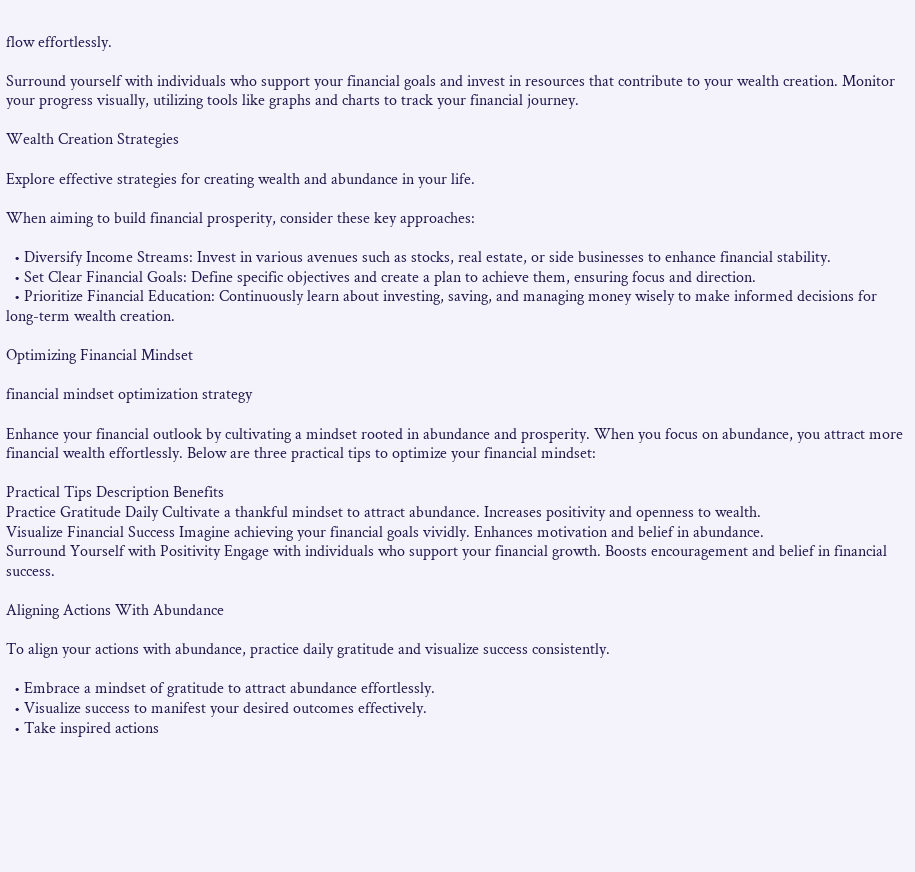flow effortlessly.

Surround yourself with individuals who support your financial goals and invest in resources that contribute to your wealth creation. Monitor your progress visually, utilizing tools like graphs and charts to track your financial journey.

Wealth Creation Strategies

Explore effective strategies for creating wealth and abundance in your life.

When aiming to build financial prosperity, consider these key approaches:

  • Diversify Income Streams: Invest in various avenues such as stocks, real estate, or side businesses to enhance financial stability.
  • Set Clear Financial Goals: Define specific objectives and create a plan to achieve them, ensuring focus and direction.
  • Prioritize Financial Education: Continuously learn about investing, saving, and managing money wisely to make informed decisions for long-term wealth creation.

Optimizing Financial Mindset

financial mindset optimization strategy

Enhance your financial outlook by cultivating a mindset rooted in abundance and prosperity. When you focus on abundance, you attract more financial wealth effortlessly. Below are three practical tips to optimize your financial mindset:

Practical Tips Description Benefits
Practice Gratitude Daily Cultivate a thankful mindset to attract abundance. Increases positivity and openness to wealth.
Visualize Financial Success Imagine achieving your financial goals vividly. Enhances motivation and belief in abundance.
Surround Yourself with Positivity Engage with individuals who support your financial growth. Boosts encouragement and belief in financial success.

Aligning Actions With Abundance

To align your actions with abundance, practice daily gratitude and visualize success consistently.

  • Embrace a mindset of gratitude to attract abundance effortlessly.
  • Visualize success to manifest your desired outcomes effectively.
  • Take inspired actions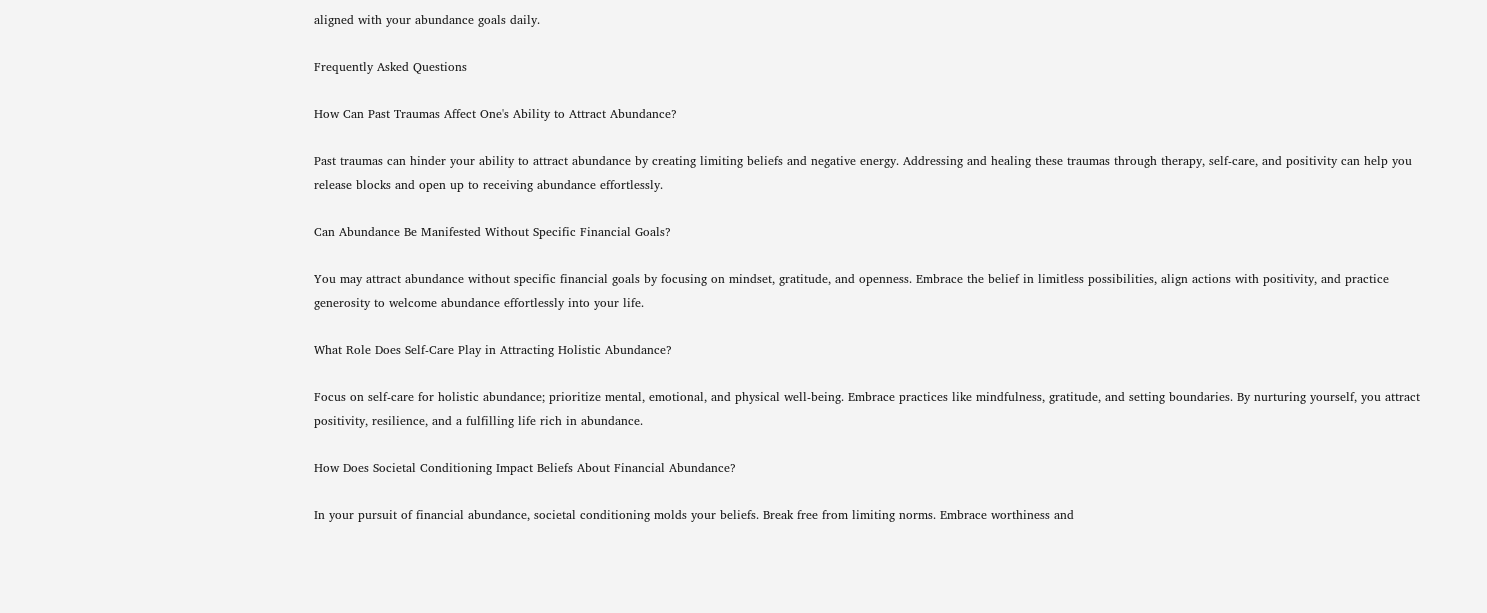aligned with your abundance goals daily.

Frequently Asked Questions

How Can Past Traumas Affect One's Ability to Attract Abundance?

Past traumas can hinder your ability to attract abundance by creating limiting beliefs and negative energy. Addressing and healing these traumas through therapy, self-care, and positivity can help you release blocks and open up to receiving abundance effortlessly.

Can Abundance Be Manifested Without Specific Financial Goals?

You may attract abundance without specific financial goals by focusing on mindset, gratitude, and openness. Embrace the belief in limitless possibilities, align actions with positivity, and practice generosity to welcome abundance effortlessly into your life.

What Role Does Self-Care Play in Attracting Holistic Abundance?

Focus on self-care for holistic abundance; prioritize mental, emotional, and physical well-being. Embrace practices like mindfulness, gratitude, and setting boundaries. By nurturing yourself, you attract positivity, resilience, and a fulfilling life rich in abundance.

How Does Societal Conditioning Impact Beliefs About Financial Abundance?

In your pursuit of financial abundance, societal conditioning molds your beliefs. Break free from limiting norms. Embrace worthiness and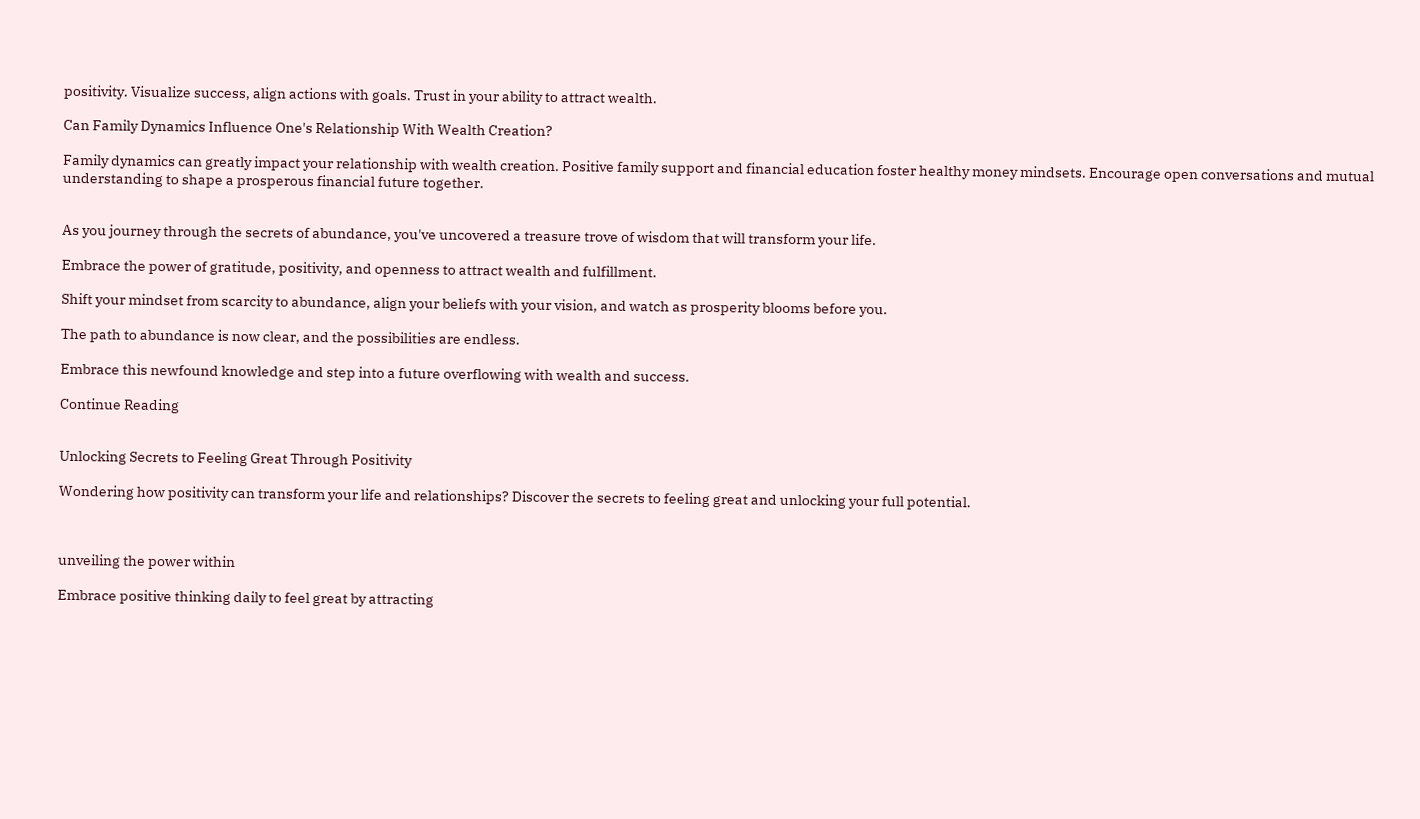positivity. Visualize success, align actions with goals. Trust in your ability to attract wealth.

Can Family Dynamics Influence One's Relationship With Wealth Creation?

Family dynamics can greatly impact your relationship with wealth creation. Positive family support and financial education foster healthy money mindsets. Encourage open conversations and mutual understanding to shape a prosperous financial future together.


As you journey through the secrets of abundance, you've uncovered a treasure trove of wisdom that will transform your life.

Embrace the power of gratitude, positivity, and openness to attract wealth and fulfillment.

Shift your mindset from scarcity to abundance, align your beliefs with your vision, and watch as prosperity blooms before you.

The path to abundance is now clear, and the possibilities are endless.

Embrace this newfound knowledge and step into a future overflowing with wealth and success.

Continue Reading


Unlocking Secrets to Feeling Great Through Positivity

Wondering how positivity can transform your life and relationships? Discover the secrets to feeling great and unlocking your full potential.



unveiling the power within

Embrace positive thinking daily to feel great by attracting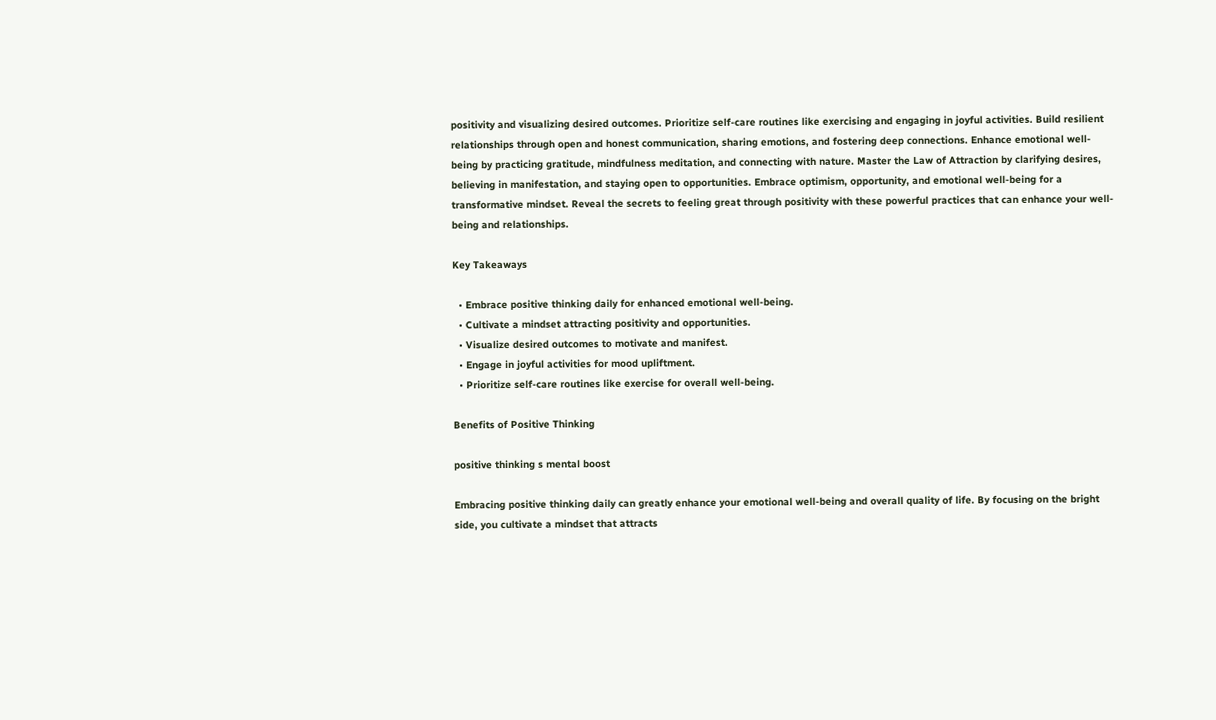positivity and visualizing desired outcomes. Prioritize self-care routines like exercising and engaging in joyful activities. Build resilient relationships through open and honest communication, sharing emotions, and fostering deep connections. Enhance emotional well-being by practicing gratitude, mindfulness meditation, and connecting with nature. Master the Law of Attraction by clarifying desires, believing in manifestation, and staying open to opportunities. Embrace optimism, opportunity, and emotional well-being for a transformative mindset. Reveal the secrets to feeling great through positivity with these powerful practices that can enhance your well-being and relationships.

Key Takeaways

  • Embrace positive thinking daily for enhanced emotional well-being.
  • Cultivate a mindset attracting positivity and opportunities.
  • Visualize desired outcomes to motivate and manifest.
  • Engage in joyful activities for mood upliftment.
  • Prioritize self-care routines like exercise for overall well-being.

Benefits of Positive Thinking

positive thinking s mental boost

Embracing positive thinking daily can greatly enhance your emotional well-being and overall quality of life. By focusing on the bright side, you cultivate a mindset that attracts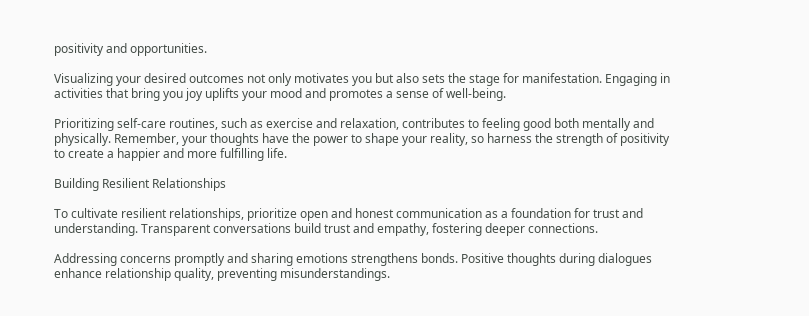positivity and opportunities.

Visualizing your desired outcomes not only motivates you but also sets the stage for manifestation. Engaging in activities that bring you joy uplifts your mood and promotes a sense of well-being.

Prioritizing self-care routines, such as exercise and relaxation, contributes to feeling good both mentally and physically. Remember, your thoughts have the power to shape your reality, so harness the strength of positivity to create a happier and more fulfilling life.

Building Resilient Relationships

To cultivate resilient relationships, prioritize open and honest communication as a foundation for trust and understanding. Transparent conversations build trust and empathy, fostering deeper connections.

Addressing concerns promptly and sharing emotions strengthens bonds. Positive thoughts during dialogues enhance relationship quality, preventing misunderstandings.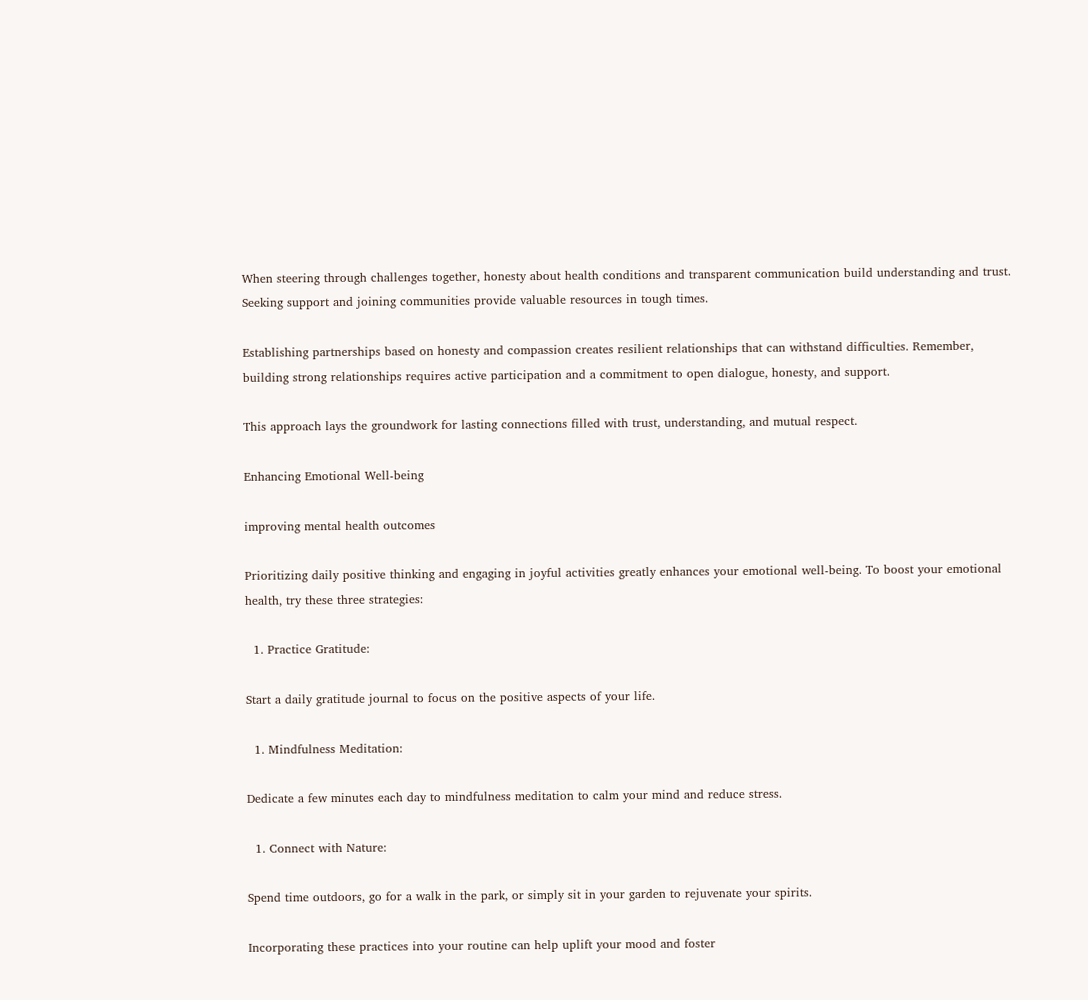When steering through challenges together, honesty about health conditions and transparent communication build understanding and trust. Seeking support and joining communities provide valuable resources in tough times.

Establishing partnerships based on honesty and compassion creates resilient relationships that can withstand difficulties. Remember, building strong relationships requires active participation and a commitment to open dialogue, honesty, and support.

This approach lays the groundwork for lasting connections filled with trust, understanding, and mutual respect.

Enhancing Emotional Well-being

improving mental health outcomes

Prioritizing daily positive thinking and engaging in joyful activities greatly enhances your emotional well-being. To boost your emotional health, try these three strategies:

  1. Practice Gratitude:

Start a daily gratitude journal to focus on the positive aspects of your life.

  1. Mindfulness Meditation:

Dedicate a few minutes each day to mindfulness meditation to calm your mind and reduce stress.

  1. Connect with Nature:

Spend time outdoors, go for a walk in the park, or simply sit in your garden to rejuvenate your spirits.

Incorporating these practices into your routine can help uplift your mood and foster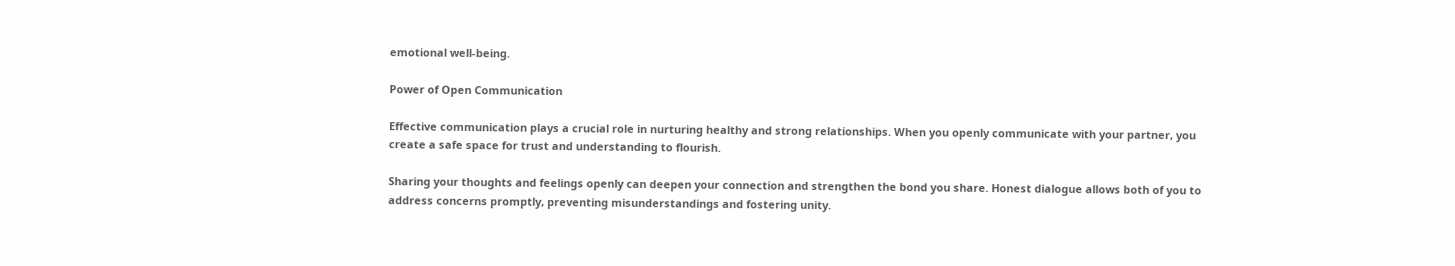emotional well-being.

Power of Open Communication

Effective communication plays a crucial role in nurturing healthy and strong relationships. When you openly communicate with your partner, you create a safe space for trust and understanding to flourish.

Sharing your thoughts and feelings openly can deepen your connection and strengthen the bond you share. Honest dialogue allows both of you to address concerns promptly, preventing misunderstandings and fostering unity.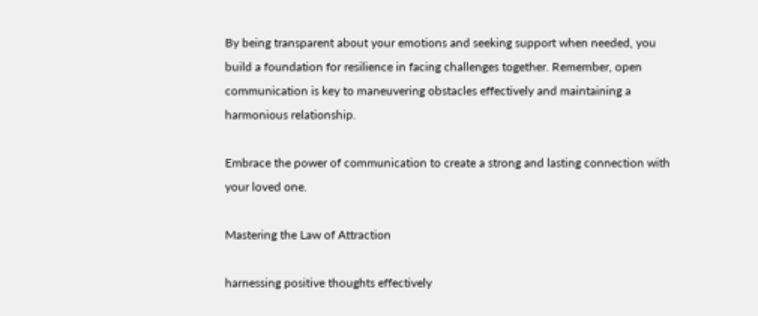By being transparent about your emotions and seeking support when needed, you build a foundation for resilience in facing challenges together. Remember, open communication is key to maneuvering obstacles effectively and maintaining a harmonious relationship.

Embrace the power of communication to create a strong and lasting connection with your loved one.

Mastering the Law of Attraction

harnessing positive thoughts effectively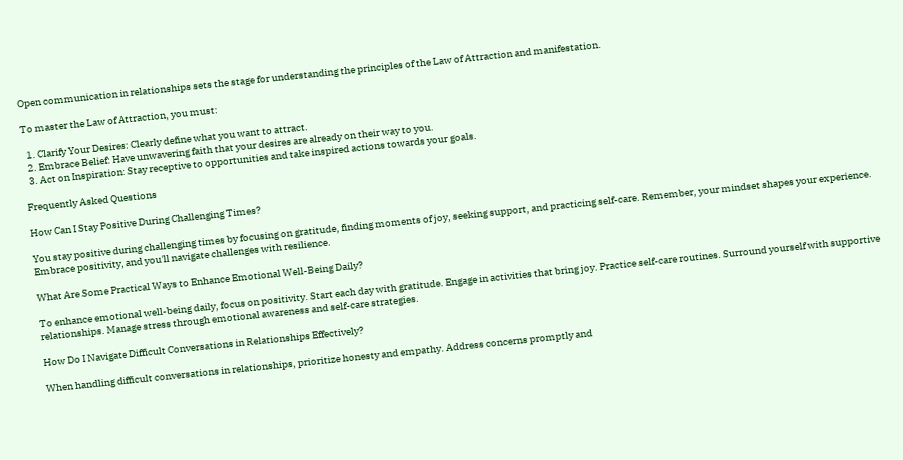Open communication in relationships sets the stage for understanding the principles of the Law of Attraction and manifestation.

To master the Law of Attraction, you must:

  1. Clarify Your Desires: Clearly define what you want to attract.
  2. Embrace Belief: Have unwavering faith that your desires are already on their way to you.
  3. Act on Inspiration: Stay receptive to opportunities and take inspired actions towards your goals.

Frequently Asked Questions

How Can I Stay Positive During Challenging Times?

You stay positive during challenging times by focusing on gratitude, finding moments of joy, seeking support, and practicing self-care. Remember, your mindset shapes your experience. Embrace positivity, and you'll navigate challenges with resilience.

What Are Some Practical Ways to Enhance Emotional Well-Being Daily?

To enhance emotional well-being daily, focus on positivity. Start each day with gratitude. Engage in activities that bring joy. Practice self-care routines. Surround yourself with supportive relationships. Manage stress through emotional awareness and self-care strategies.

How Do I Navigate Difficult Conversations in Relationships Effectively?

When handling difficult conversations in relationships, prioritize honesty and empathy. Address concerns promptly and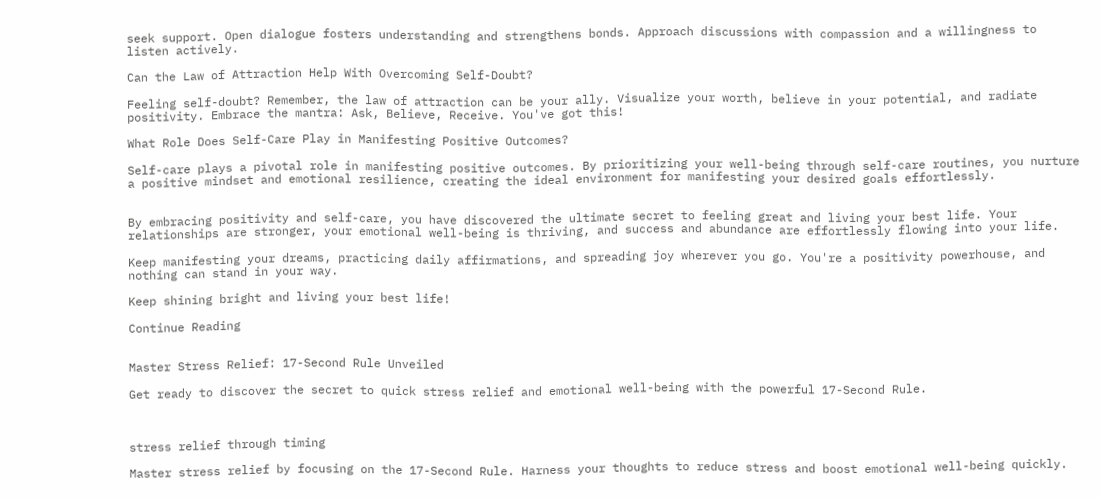seek support. Open dialogue fosters understanding and strengthens bonds. Approach discussions with compassion and a willingness to listen actively.

Can the Law of Attraction Help With Overcoming Self-Doubt?

Feeling self-doubt? Remember, the law of attraction can be your ally. Visualize your worth, believe in your potential, and radiate positivity. Embrace the mantra: Ask, Believe, Receive. You've got this!

What Role Does Self-Care Play in Manifesting Positive Outcomes?

Self-care plays a pivotal role in manifesting positive outcomes. By prioritizing your well-being through self-care routines, you nurture a positive mindset and emotional resilience, creating the ideal environment for manifesting your desired goals effortlessly.


By embracing positivity and self-care, you have discovered the ultimate secret to feeling great and living your best life. Your relationships are stronger, your emotional well-being is thriving, and success and abundance are effortlessly flowing into your life.

Keep manifesting your dreams, practicing daily affirmations, and spreading joy wherever you go. You're a positivity powerhouse, and nothing can stand in your way.

Keep shining bright and living your best life!

Continue Reading


Master Stress Relief: 17-Second Rule Unveiled

Get ready to discover the secret to quick stress relief and emotional well-being with the powerful 17-Second Rule.



stress relief through timing

Master stress relief by focusing on the 17-Second Rule. Harness your thoughts to reduce stress and boost emotional well-being quickly.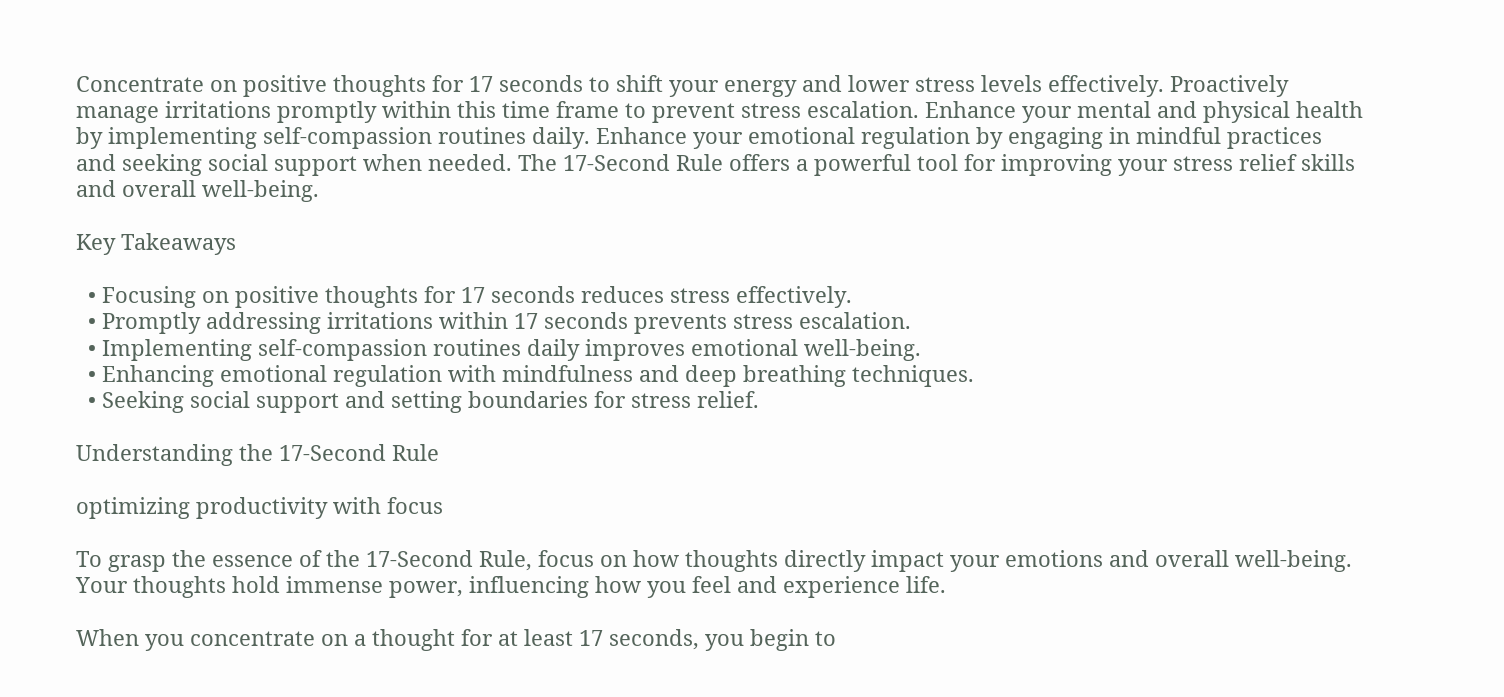Concentrate on positive thoughts for 17 seconds to shift your energy and lower stress levels effectively. Proactively manage irritations promptly within this time frame to prevent stress escalation. Enhance your mental and physical health by implementing self-compassion routines daily. Enhance your emotional regulation by engaging in mindful practices and seeking social support when needed. The 17-Second Rule offers a powerful tool for improving your stress relief skills and overall well-being.

Key Takeaways

  • Focusing on positive thoughts for 17 seconds reduces stress effectively.
  • Promptly addressing irritations within 17 seconds prevents stress escalation.
  • Implementing self-compassion routines daily improves emotional well-being.
  • Enhancing emotional regulation with mindfulness and deep breathing techniques.
  • Seeking social support and setting boundaries for stress relief.

Understanding the 17-Second Rule

optimizing productivity with focus

To grasp the essence of the 17-Second Rule, focus on how thoughts directly impact your emotions and overall well-being. Your thoughts hold immense power, influencing how you feel and experience life.

When you concentrate on a thought for at least 17 seconds, you begin to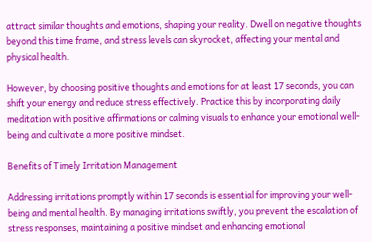attract similar thoughts and emotions, shaping your reality. Dwell on negative thoughts beyond this time frame, and stress levels can skyrocket, affecting your mental and physical health.

However, by choosing positive thoughts and emotions for at least 17 seconds, you can shift your energy and reduce stress effectively. Practice this by incorporating daily meditation with positive affirmations or calming visuals to enhance your emotional well-being and cultivate a more positive mindset.

Benefits of Timely Irritation Management

Addressing irritations promptly within 17 seconds is essential for improving your well-being and mental health. By managing irritations swiftly, you prevent the escalation of stress responses, maintaining a positive mindset and enhancing emotional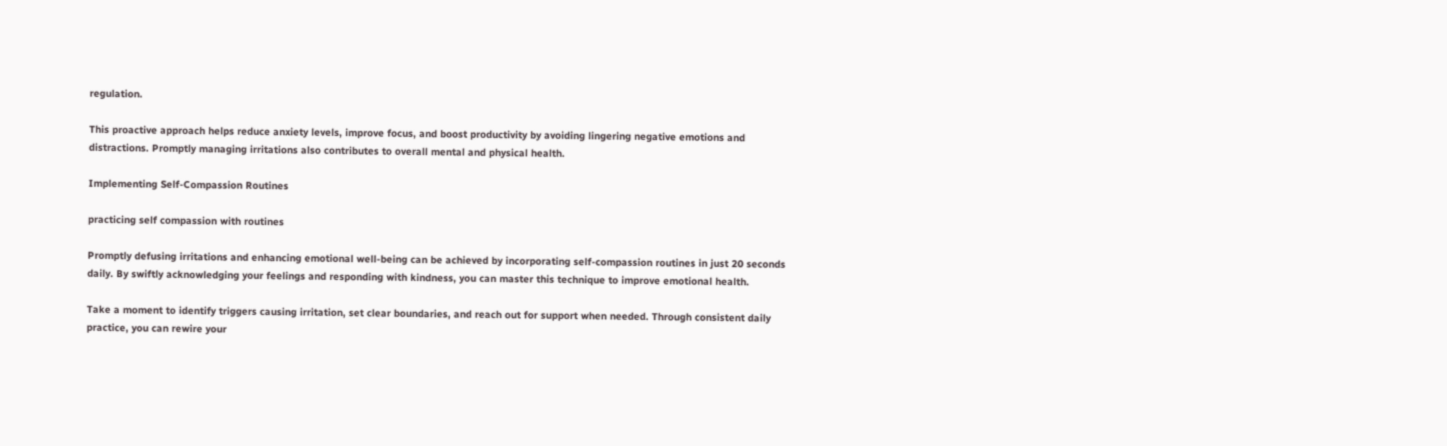regulation.

This proactive approach helps reduce anxiety levels, improve focus, and boost productivity by avoiding lingering negative emotions and distractions. Promptly managing irritations also contributes to overall mental and physical health.

Implementing Self-Compassion Routines

practicing self compassion with routines

Promptly defusing irritations and enhancing emotional well-being can be achieved by incorporating self-compassion routines in just 20 seconds daily. By swiftly acknowledging your feelings and responding with kindness, you can master this technique to improve emotional health.

Take a moment to identify triggers causing irritation, set clear boundaries, and reach out for support when needed. Through consistent daily practice, you can rewire your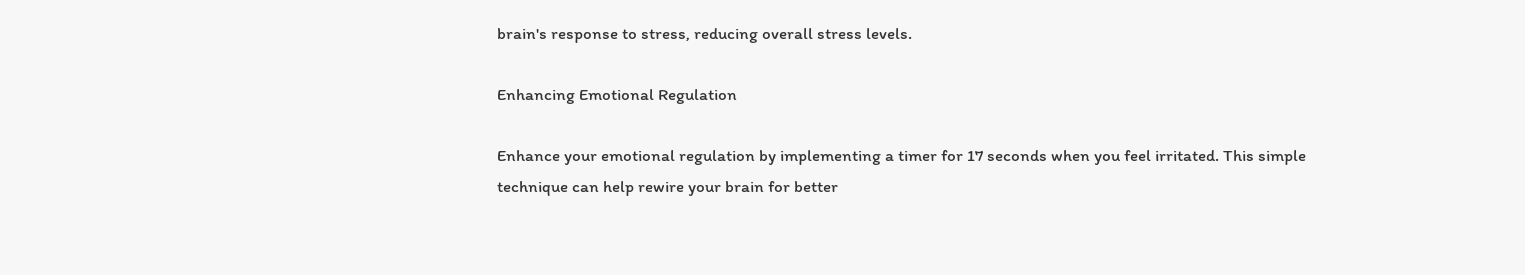brain's response to stress, reducing overall stress levels.

Enhancing Emotional Regulation

Enhance your emotional regulation by implementing a timer for 17 seconds when you feel irritated. This simple technique can help rewire your brain for better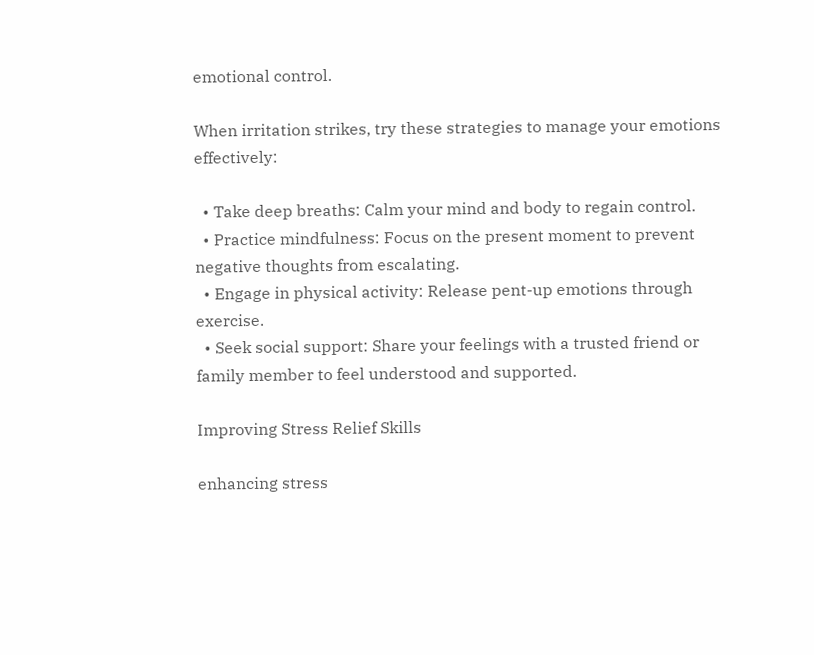emotional control.

When irritation strikes, try these strategies to manage your emotions effectively:

  • Take deep breaths: Calm your mind and body to regain control.
  • Practice mindfulness: Focus on the present moment to prevent negative thoughts from escalating.
  • Engage in physical activity: Release pent-up emotions through exercise.
  • Seek social support: Share your feelings with a trusted friend or family member to feel understood and supported.

Improving Stress Relief Skills

enhancing stress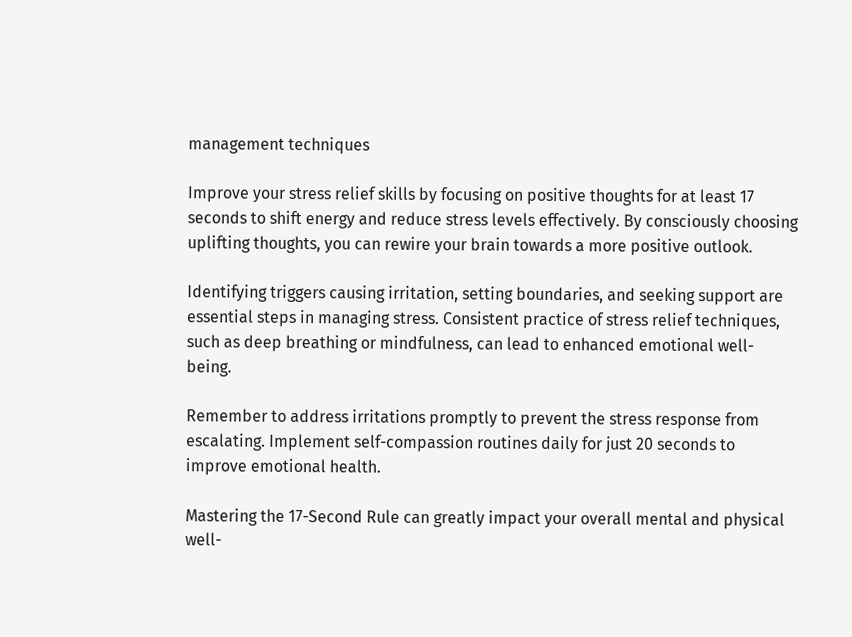management techniques

Improve your stress relief skills by focusing on positive thoughts for at least 17 seconds to shift energy and reduce stress levels effectively. By consciously choosing uplifting thoughts, you can rewire your brain towards a more positive outlook.

Identifying triggers causing irritation, setting boundaries, and seeking support are essential steps in managing stress. Consistent practice of stress relief techniques, such as deep breathing or mindfulness, can lead to enhanced emotional well-being.

Remember to address irritations promptly to prevent the stress response from escalating. Implement self-compassion routines daily for just 20 seconds to improve emotional health.

Mastering the 17-Second Rule can greatly impact your overall mental and physical well-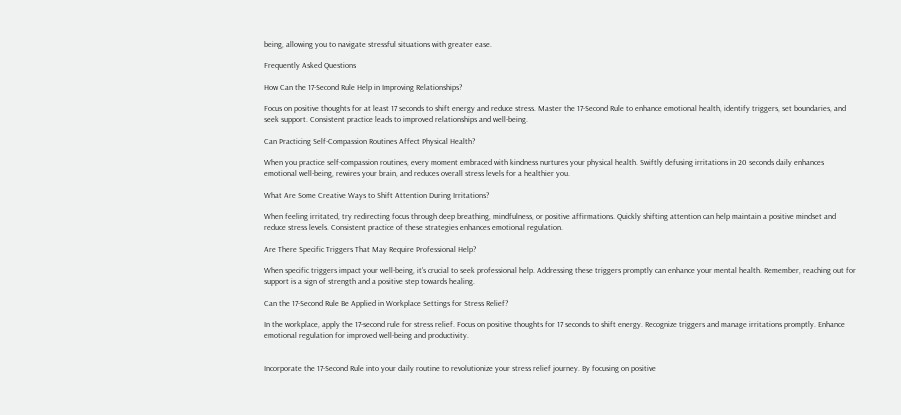being, allowing you to navigate stressful situations with greater ease.

Frequently Asked Questions

How Can the 17-Second Rule Help in Improving Relationships?

Focus on positive thoughts for at least 17 seconds to shift energy and reduce stress. Master the 17-Second Rule to enhance emotional health, identify triggers, set boundaries, and seek support. Consistent practice leads to improved relationships and well-being.

Can Practicing Self-Compassion Routines Affect Physical Health?

When you practice self-compassion routines, every moment embraced with kindness nurtures your physical health. Swiftly defusing irritations in 20 seconds daily enhances emotional well-being, rewires your brain, and reduces overall stress levels for a healthier you.

What Are Some Creative Ways to Shift Attention During Irritations?

When feeling irritated, try redirecting focus through deep breathing, mindfulness, or positive affirmations. Quickly shifting attention can help maintain a positive mindset and reduce stress levels. Consistent practice of these strategies enhances emotional regulation.

Are There Specific Triggers That May Require Professional Help?

When specific triggers impact your well-being, it's crucial to seek professional help. Addressing these triggers promptly can enhance your mental health. Remember, reaching out for support is a sign of strength and a positive step towards healing.

Can the 17-Second Rule Be Applied in Workplace Settings for Stress Relief?

In the workplace, apply the 17-second rule for stress relief. Focus on positive thoughts for 17 seconds to shift energy. Recognize triggers and manage irritations promptly. Enhance emotional regulation for improved well-being and productivity.


Incorporate the 17-Second Rule into your daily routine to revolutionize your stress relief journey. By focusing on positive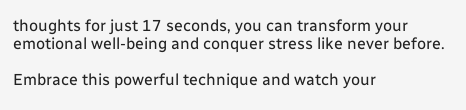thoughts for just 17 seconds, you can transform your emotional well-being and conquer stress like never before.

Embrace this powerful technique and watch your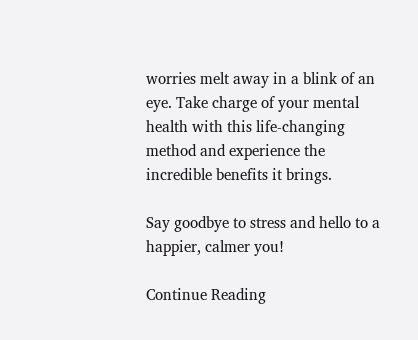worries melt away in a blink of an eye. Take charge of your mental health with this life-changing method and experience the incredible benefits it brings.

Say goodbye to stress and hello to a happier, calmer you!

Continue Reading